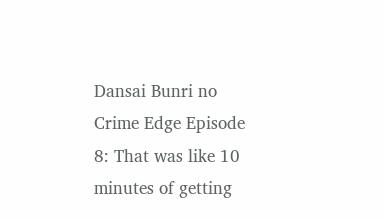Dansai Bunri no Crime Edge Episode 8: That was like 10 minutes of getting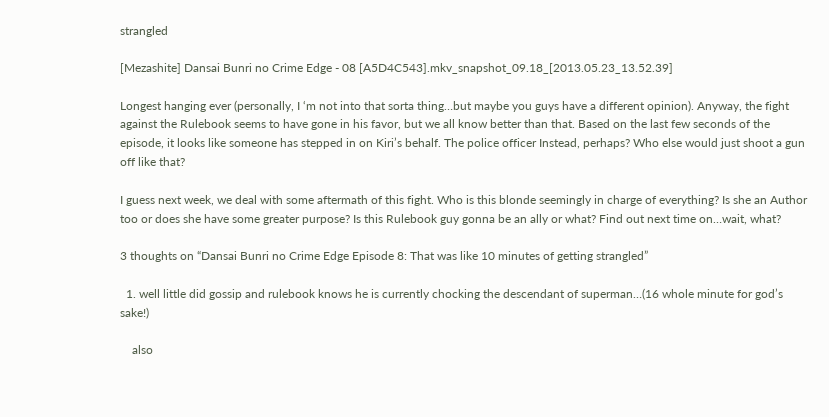strangled

[Mezashite] Dansai Bunri no Crime Edge - 08 [A5D4C543].mkv_snapshot_09.18_[2013.05.23_13.52.39]

Longest hanging ever (personally, I ‘m not into that sorta thing…but maybe you guys have a different opinion). Anyway, the fight against the Rulebook seems to have gone in his favor, but we all know better than that. Based on the last few seconds of the episode, it looks like someone has stepped in on Kiri’s behalf. The police officer Instead, perhaps? Who else would just shoot a gun off like that?

I guess next week, we deal with some aftermath of this fight. Who is this blonde seemingly in charge of everything? Is she an Author too or does she have some greater purpose? Is this Rulebook guy gonna be an ally or what? Find out next time on…wait, what?

3 thoughts on “Dansai Bunri no Crime Edge Episode 8: That was like 10 minutes of getting strangled”

  1. well little did gossip and rulebook knows he is currently chocking the descendant of superman…(16 whole minute for god’s sake!)

    also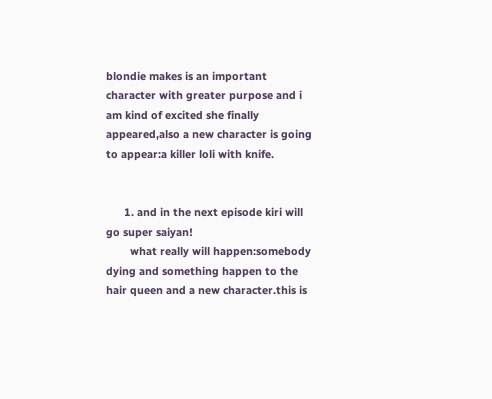blondie makes is an important character with greater purpose and i am kind of excited she finally appeared,also a new character is going to appear:a killer loli with knife.


      1. and in the next episode kiri will go super saiyan!
        what really will happen:somebody dying and something happen to the hair queen and a new character.this is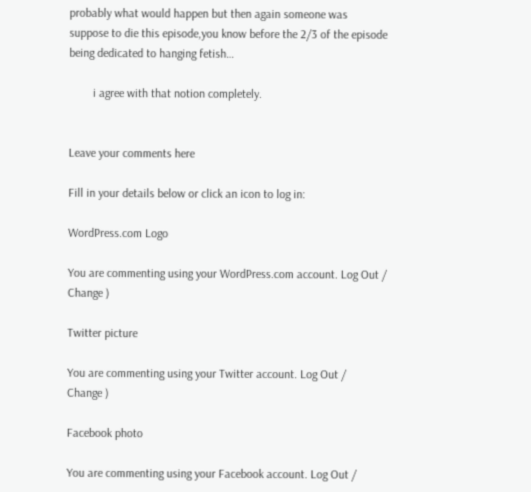probably what would happen but then again someone was suppose to die this episode,you know before the 2/3 of the episode being dedicated to hanging fetish…

        i agree with that notion completely.


Leave your comments here

Fill in your details below or click an icon to log in:

WordPress.com Logo

You are commenting using your WordPress.com account. Log Out /  Change )

Twitter picture

You are commenting using your Twitter account. Log Out /  Change )

Facebook photo

You are commenting using your Facebook account. Log Out /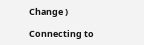Change )

Connecting to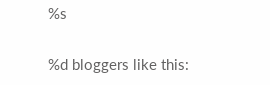%s

%d bloggers like this: